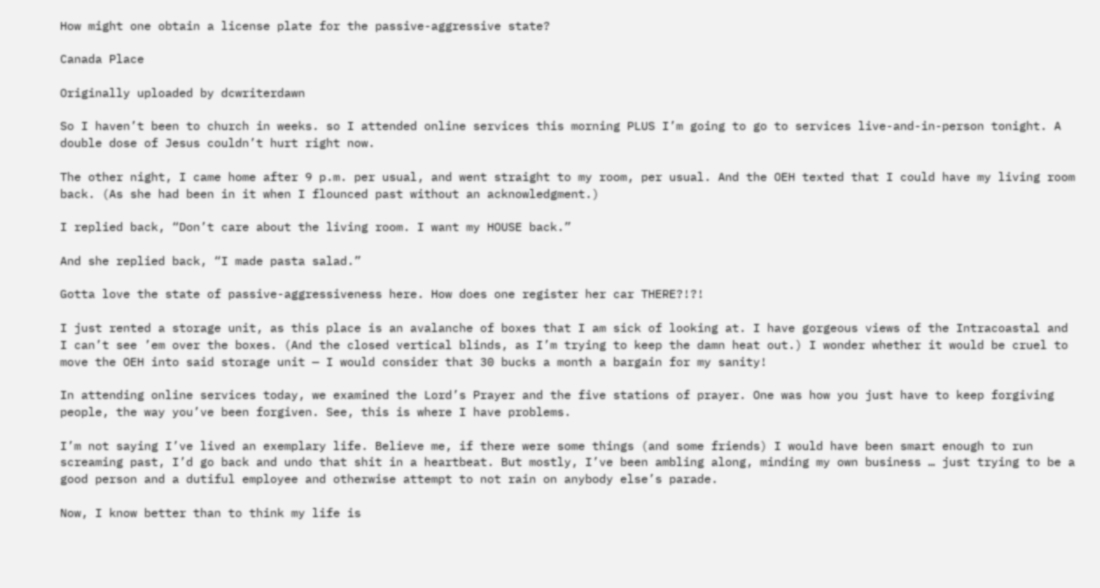How might one obtain a license plate for the passive-aggressive state?

Canada Place

Originally uploaded by dcwriterdawn

So I haven’t been to church in weeks. so I attended online services this morning PLUS I’m going to go to services live-and-in-person tonight. A double dose of Jesus couldn’t hurt right now.

The other night, I came home after 9 p.m. per usual, and went straight to my room, per usual. And the OEH texted that I could have my living room back. (As she had been in it when I flounced past without an acknowledgment.)

I replied back, “Don’t care about the living room. I want my HOUSE back.”

And she replied back, “I made pasta salad.”

Gotta love the state of passive-aggressiveness here. How does one register her car THERE?!?!

I just rented a storage unit, as this place is an avalanche of boxes that I am sick of looking at. I have gorgeous views of the Intracoastal and I can’t see ’em over the boxes. (And the closed vertical blinds, as I’m trying to keep the damn heat out.) I wonder whether it would be cruel to move the OEH into said storage unit — I would consider that 30 bucks a month a bargain for my sanity!

In attending online services today, we examined the Lord’s Prayer and the five stations of prayer. One was how you just have to keep forgiving people, the way you’ve been forgiven. See, this is where I have problems.

I’m not saying I’ve lived an exemplary life. Believe me, if there were some things (and some friends) I would have been smart enough to run screaming past, I’d go back and undo that shit in a heartbeat. But mostly, I’ve been ambling along, minding my own business … just trying to be a good person and a dutiful employee and otherwise attempt to not rain on anybody else’s parade.

Now, I know better than to think my life is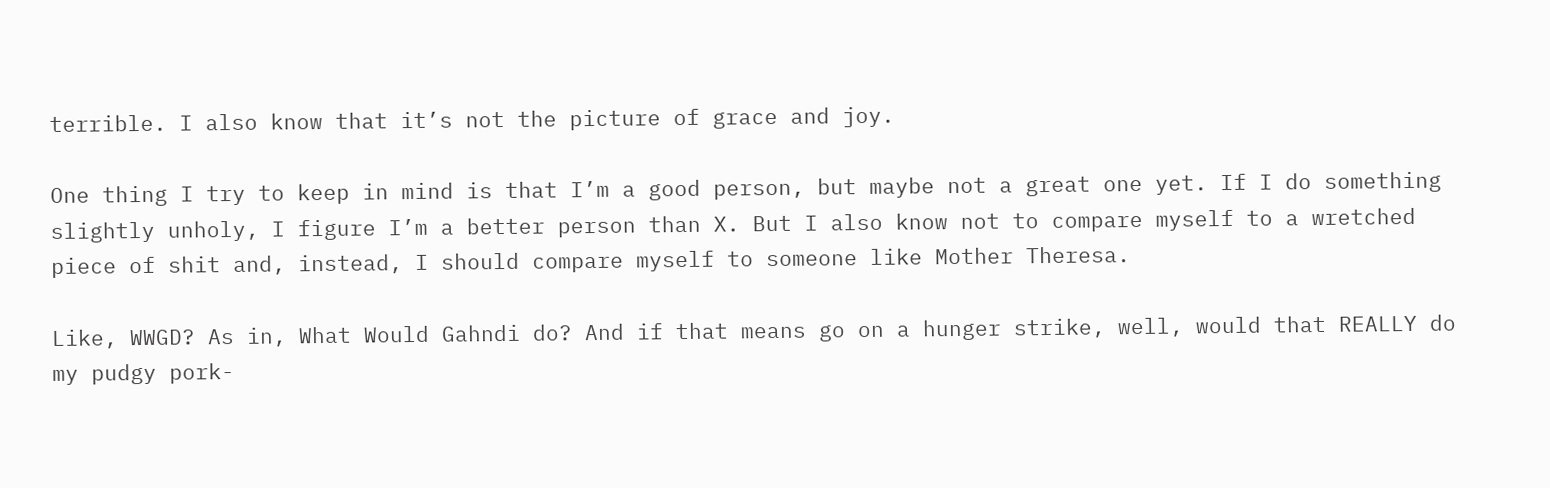terrible. I also know that it’s not the picture of grace and joy.

One thing I try to keep in mind is that I’m a good person, but maybe not a great one yet. If I do something slightly unholy, I figure I’m a better person than X. But I also know not to compare myself to a wretched piece of shit and, instead, I should compare myself to someone like Mother Theresa.

Like, WWGD? As in, What Would Gahndi do? And if that means go on a hunger strike, well, would that REALLY do my pudgy pork-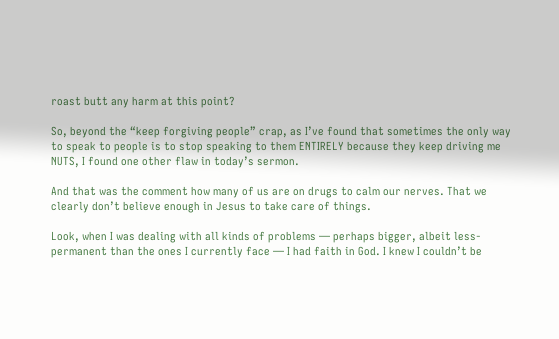roast butt any harm at this point?

So, beyond the “keep forgiving people” crap, as I’ve found that sometimes the only way to speak to people is to stop speaking to them ENTIRELY because they keep driving me NUTS, I found one other flaw in today’s sermon.

And that was the comment how many of us are on drugs to calm our nerves. That we clearly don’t believe enough in Jesus to take care of things.

Look, when I was dealing with all kinds of problems — perhaps bigger, albeit less-permanent than the ones I currently face — I had faith in God. I knew I couldn’t be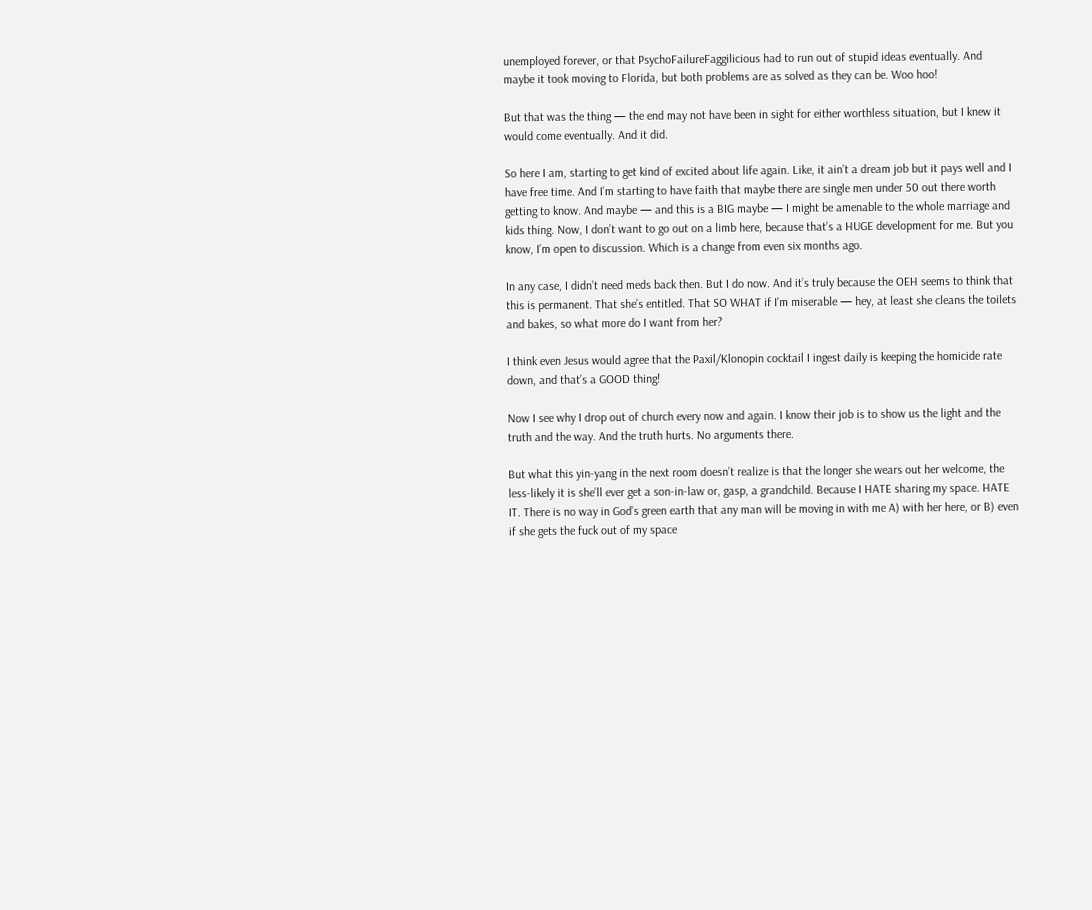unemployed forever, or that PsychoFailureFaggilicious had to run out of stupid ideas eventually. And maybe it took moving to Florida, but both problems are as solved as they can be. Woo hoo!

But that was the thing — the end may not have been in sight for either worthless situation, but I knew it would come eventually. And it did.

So here I am, starting to get kind of excited about life again. Like, it ain’t a dream job but it pays well and I have free time. And I’m starting to have faith that maybe there are single men under 50 out there worth getting to know. And maybe — and this is a BIG maybe — I might be amenable to the whole marriage and kids thing. Now, I don’t want to go out on a limb here, because that’s a HUGE development for me. But you know, I’m open to discussion. Which is a change from even six months ago.

In any case, I didn’t need meds back then. But I do now. And it’s truly because the OEH seems to think that this is permanent. That she’s entitled. That SO WHAT if I’m miserable — hey, at least she cleans the toilets and bakes, so what more do I want from her?

I think even Jesus would agree that the Paxil/Klonopin cocktail I ingest daily is keeping the homicide rate down, and that’s a GOOD thing!

Now I see why I drop out of church every now and again. I know their job is to show us the light and the truth and the way. And the truth hurts. No arguments there.

But what this yin-yang in the next room doesn’t realize is that the longer she wears out her welcome, the less-likely it is she’ll ever get a son-in-law or, gasp, a grandchild. Because I HATE sharing my space. HATE IT. There is no way in God’s green earth that any man will be moving in with me A) with her here, or B) even if she gets the fuck out of my space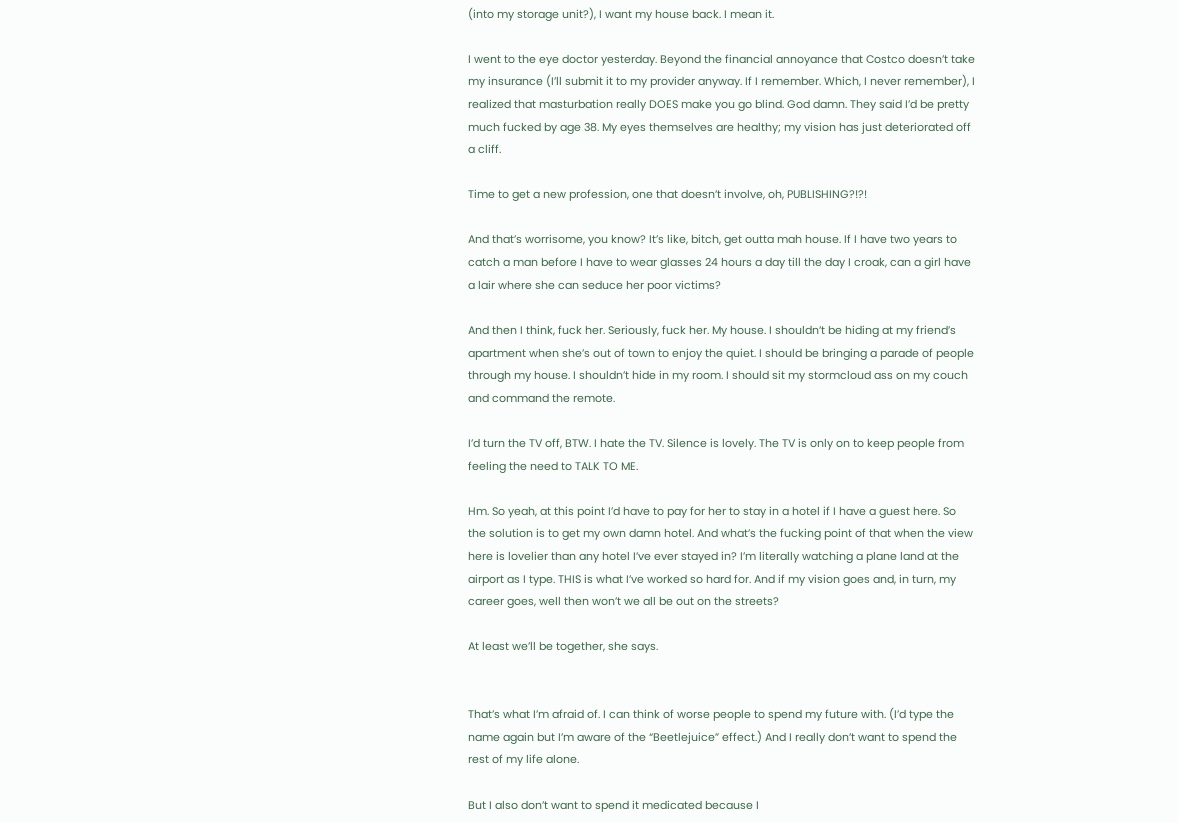(into my storage unit?), I want my house back. I mean it.

I went to the eye doctor yesterday. Beyond the financial annoyance that Costco doesn’t take my insurance (I’ll submit it to my provider anyway. If I remember. Which, I never remember), I realized that masturbation really DOES make you go blind. God damn. They said I’d be pretty much fucked by age 38. My eyes themselves are healthy; my vision has just deteriorated off a cliff.

Time to get a new profession, one that doesn’t involve, oh, PUBLISHING?!?!

And that’s worrisome, you know? It’s like, bitch, get outta mah house. If I have two years to catch a man before I have to wear glasses 24 hours a day till the day I croak, can a girl have a lair where she can seduce her poor victims?

And then I think, fuck her. Seriously, fuck her. My house. I shouldn’t be hiding at my friend’s apartment when she’s out of town to enjoy the quiet. I should be bringing a parade of people through my house. I shouldn’t hide in my room. I should sit my stormcloud ass on my couch and command the remote.

I’d turn the TV off, BTW. I hate the TV. Silence is lovely. The TV is only on to keep people from feeling the need to TALK TO ME.

Hm. So yeah, at this point I’d have to pay for her to stay in a hotel if I have a guest here. So the solution is to get my own damn hotel. And what’s the fucking point of that when the view here is lovelier than any hotel I’ve ever stayed in? I’m literally watching a plane land at the airport as I type. THIS is what I’ve worked so hard for. And if my vision goes and, in turn, my career goes, well then won’t we all be out on the streets?

At least we’ll be together, she says.


That’s what I’m afraid of. I can think of worse people to spend my future with. (I’d type the name again but I’m aware of the “Beetlejuice” effect.) And I really don’t want to spend the rest of my life alone.

But I also don’t want to spend it medicated because I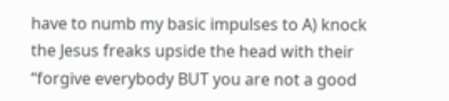have to numb my basic impulses to A) knock the Jesus freaks upside the head with their “forgive everybody BUT you are not a good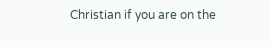Christian if you are on the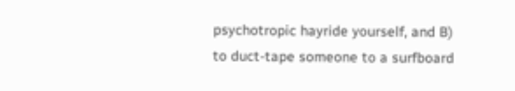psychotropic hayride yourself, and B) to duct-tape someone to a surfboard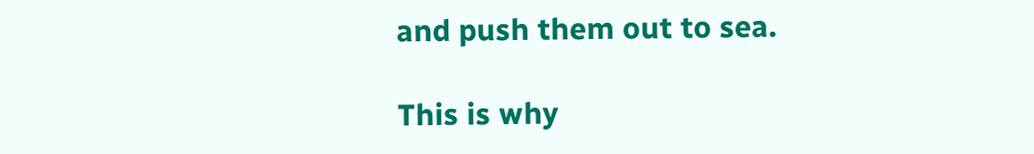and push them out to sea.

This is why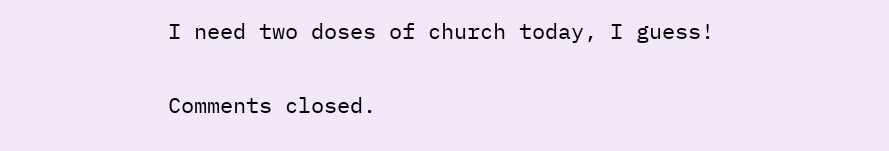I need two doses of church today, I guess!

Comments closed.